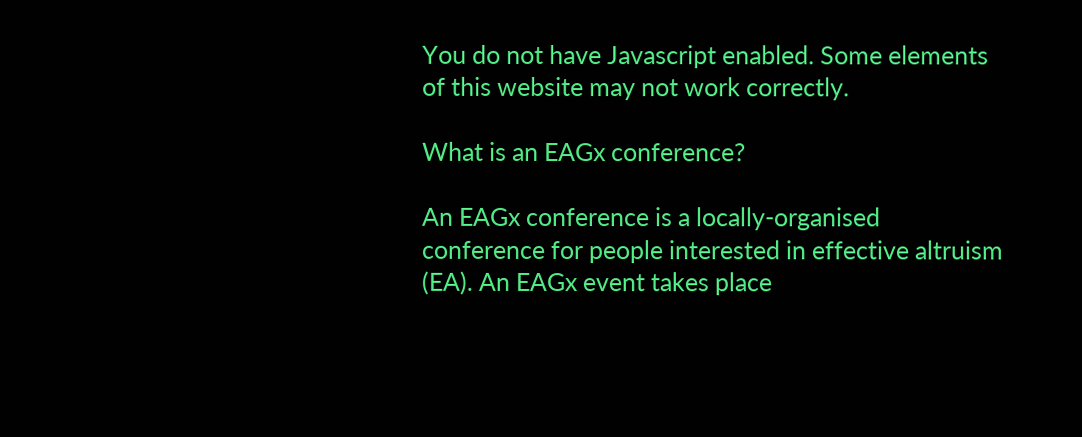You do not have Javascript enabled. Some elements of this website may not work correctly.

What is an EAGx conference?

An EAGx conference is a locally-organised conference for people interested in effective altruism (EA). An EAGx event takes place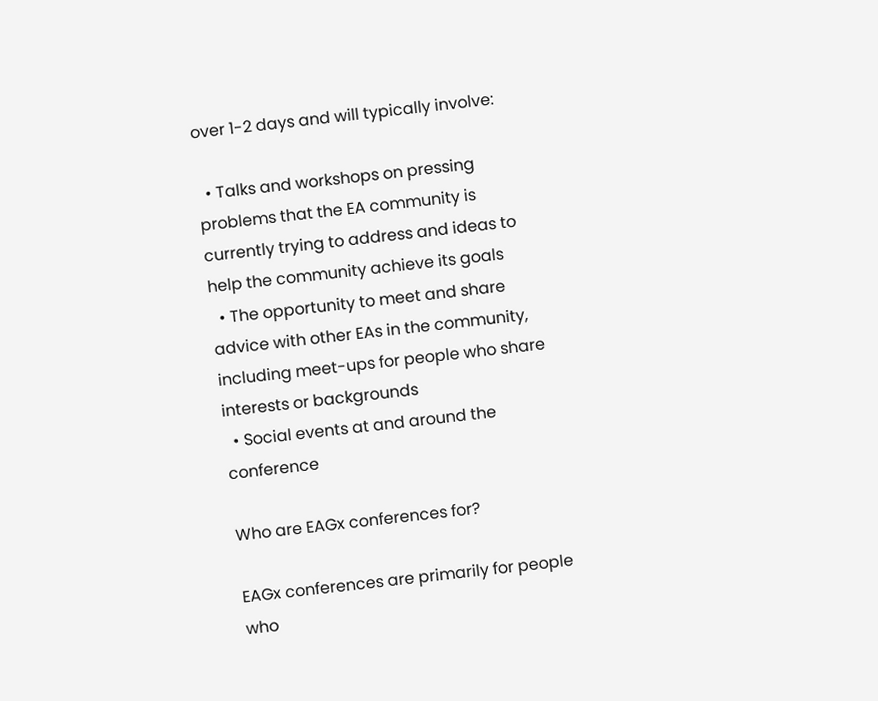over 1-2 days and will typically involve:

  • Talks and workshops on pressing problems that the EA community is currently trying to address and ideas to help the community achieve its goals
  • The opportunity to meet and share advice with other EAs in the community, including meet-ups for people who share interests or backgrounds
  • Social events at and around the conference

Who are EAGx conferences for?

EAGx conferences are primarily for people who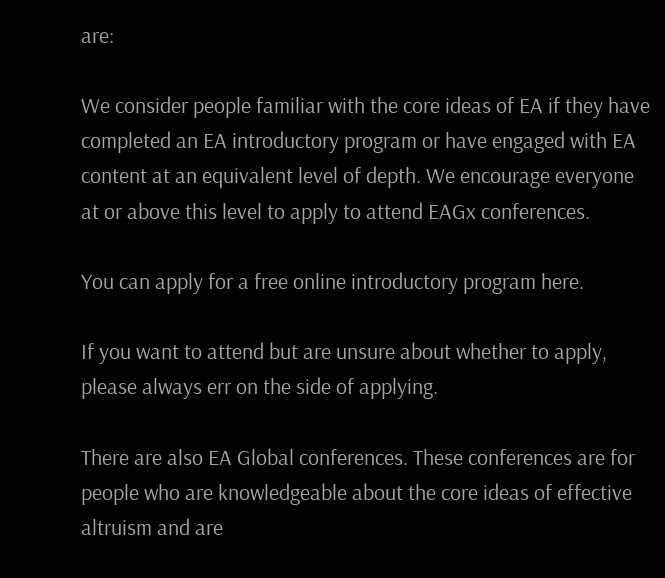are:

We consider people familiar with the core ideas of EA if they have completed an EA introductory program or have engaged with EA content at an equivalent level of depth. We encourage everyone at or above this level to apply to attend EAGx conferences.

You can apply for a free online introductory program here.

If you want to attend but are unsure about whether to apply, please always err on the side of applying.

There are also EA Global conferences. These conferences are for people who are knowledgeable about the core ideas of effective altruism and are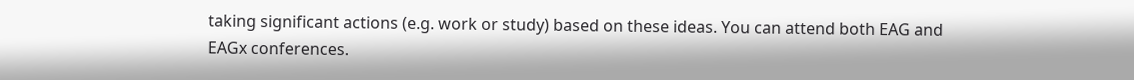taking significant actions (e.g. work or study) based on these ideas. You can attend both EAG and EAGx conferences.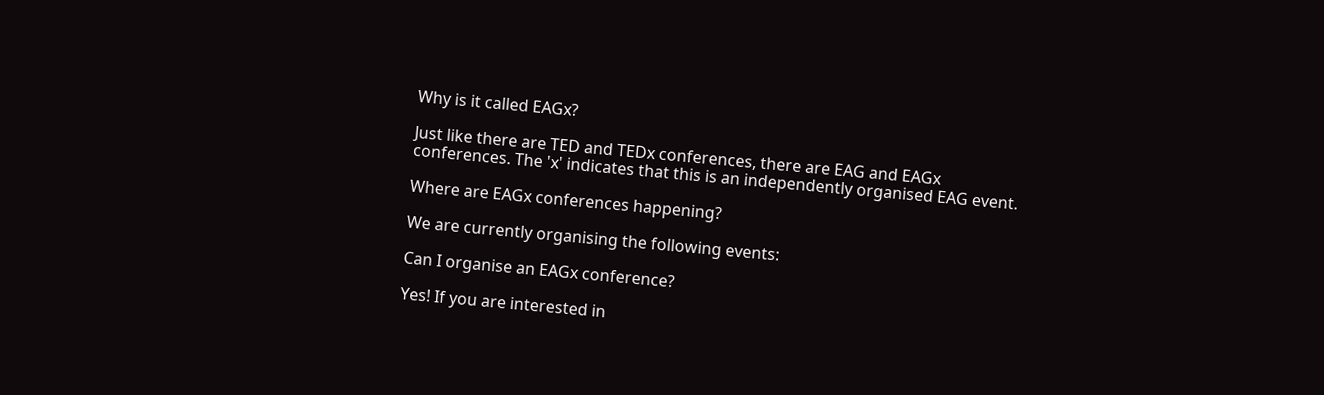Why is it called EAGx?

Just like there are TED and TEDx conferences, there are EAG and EAGx conferences. The 'x' indicates that this is an independently organised EAG event.

Where are EAGx conferences happening?

We are currently organising the following events:

Can I organise an EAGx conference?

Yes! If you are interested in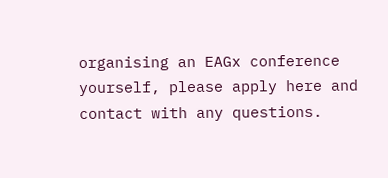organising an EAGx conference yourself, please apply here and contact with any questions.